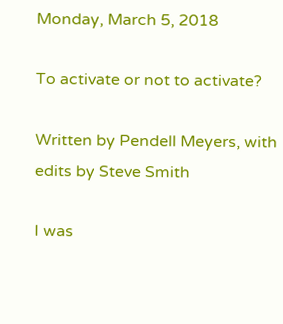Monday, March 5, 2018

To activate or not to activate?

Written by Pendell Meyers, with edits by Steve Smith

I was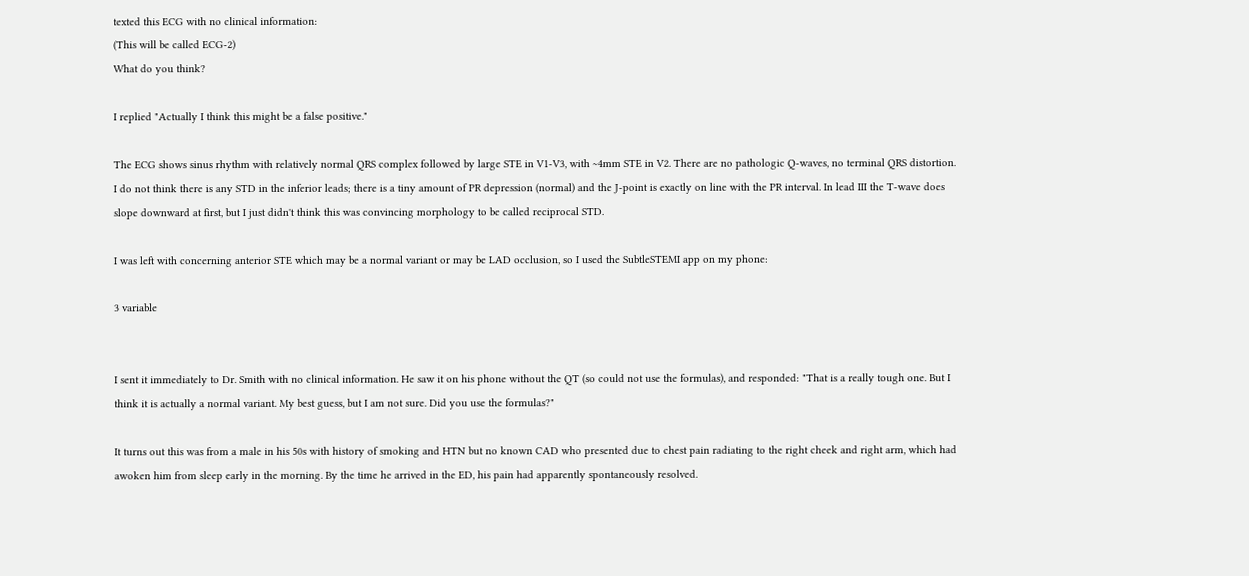texted this ECG with no clinical information:
(This will be called ECG-2)
What do you think?

I replied "Actually I think this might be a false positive."

The ECG shows sinus rhythm with relatively normal QRS complex followed by large STE in V1-V3, with ~4mm STE in V2. There are no pathologic Q-waves, no terminal QRS distortion. I do not think there is any STD in the inferior leads; there is a tiny amount of PR depression (normal) and the J-point is exactly on line with the PR interval. In lead III the T-wave does slope downward at first, but I just didn't think this was convincing morphology to be called reciprocal STD.

I was left with concerning anterior STE which may be a normal variant or may be LAD occlusion, so I used the SubtleSTEMI app on my phone:

3 variable


I sent it immediately to Dr. Smith with no clinical information. He saw it on his phone without the QT (so could not use the formulas), and responded: "That is a really tough one. But I think it is actually a normal variant. My best guess, but I am not sure. Did you use the formulas?"

It turns out this was from a male in his 50s with history of smoking and HTN but no known CAD who presented due to chest pain radiating to the right cheek and right arm, which had awoken him from sleep early in the morning. By the time he arrived in the ED, his pain had apparently spontaneously resolved.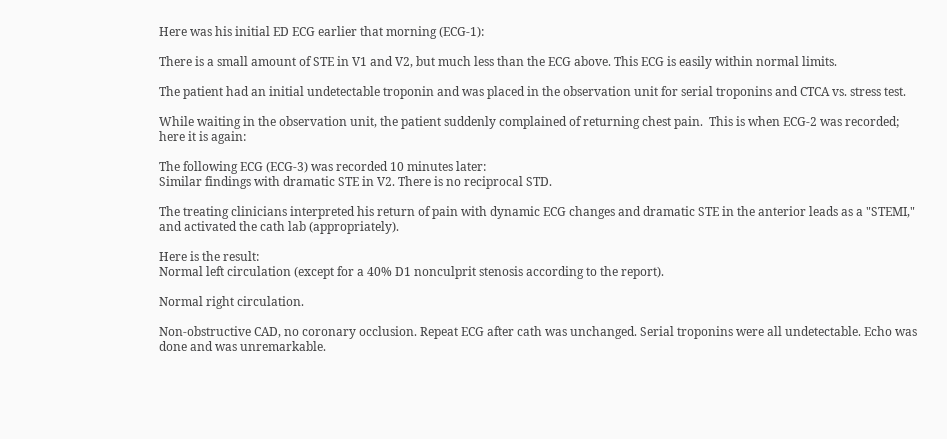Here was his initial ED ECG earlier that morning (ECG-1):

There is a small amount of STE in V1 and V2, but much less than the ECG above. This ECG is easily within normal limits.

The patient had an initial undetectable troponin and was placed in the observation unit for serial troponins and CTCA vs. stress test.

While waiting in the observation unit, the patient suddenly complained of returning chest pain.  This is when ECG-2 was recorded; here it is again:

The following ECG (ECG-3) was recorded 10 minutes later:
Similar findings with dramatic STE in V2. There is no reciprocal STD.

The treating clinicians interpreted his return of pain with dynamic ECG changes and dramatic STE in the anterior leads as a "STEMI," and activated the cath lab (appropriately).

Here is the result:
Normal left circulation (except for a 40% D1 nonculprit stenosis according to the report).

Normal right circulation.

Non-obstructive CAD, no coronary occlusion. Repeat ECG after cath was unchanged. Serial troponins were all undetectable. Echo was done and was unremarkable.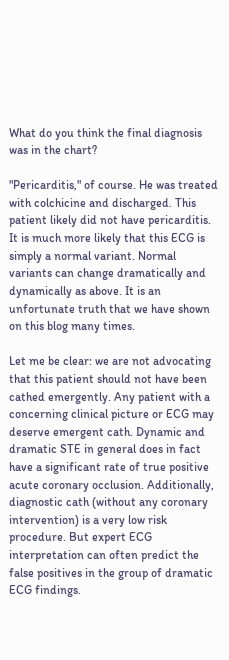What do you think the final diagnosis was in the chart?

"Pericarditis," of course. He was treated with colchicine and discharged. This patient likely did not have pericarditis. It is much more likely that this ECG is simply a normal variant. Normal variants can change dramatically and dynamically as above. It is an unfortunate truth that we have shown on this blog many times.

Let me be clear: we are not advocating that this patient should not have been cathed emergently. Any patient with a concerning clinical picture or ECG may deserve emergent cath. Dynamic and dramatic STE in general does in fact have a significant rate of true positive acute coronary occlusion. Additionally, diagnostic cath (without any coronary intervention) is a very low risk procedure. But expert ECG interpretation can often predict the false positives in the group of dramatic ECG findings.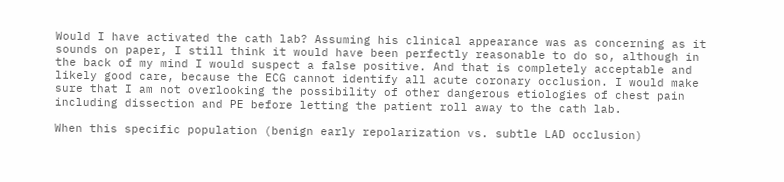Would I have activated the cath lab? Assuming his clinical appearance was as concerning as it sounds on paper, I still think it would have been perfectly reasonable to do so, although in the back of my mind I would suspect a false positive. And that is completely acceptable and likely good care, because the ECG cannot identify all acute coronary occlusion. I would make sure that I am not overlooking the possibility of other dangerous etiologies of chest pain including dissection and PE before letting the patient roll away to the cath lab.

When this specific population (benign early repolarization vs. subtle LAD occlusion)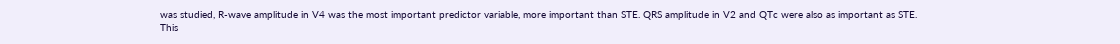was studied, R-wave amplitude in V4 was the most important predictor variable, more important than STE. QRS amplitude in V2 and QTc were also as important as STE. This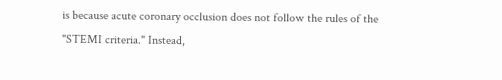is because acute coronary occlusion does not follow the rules of the "STEMI criteria." Instead,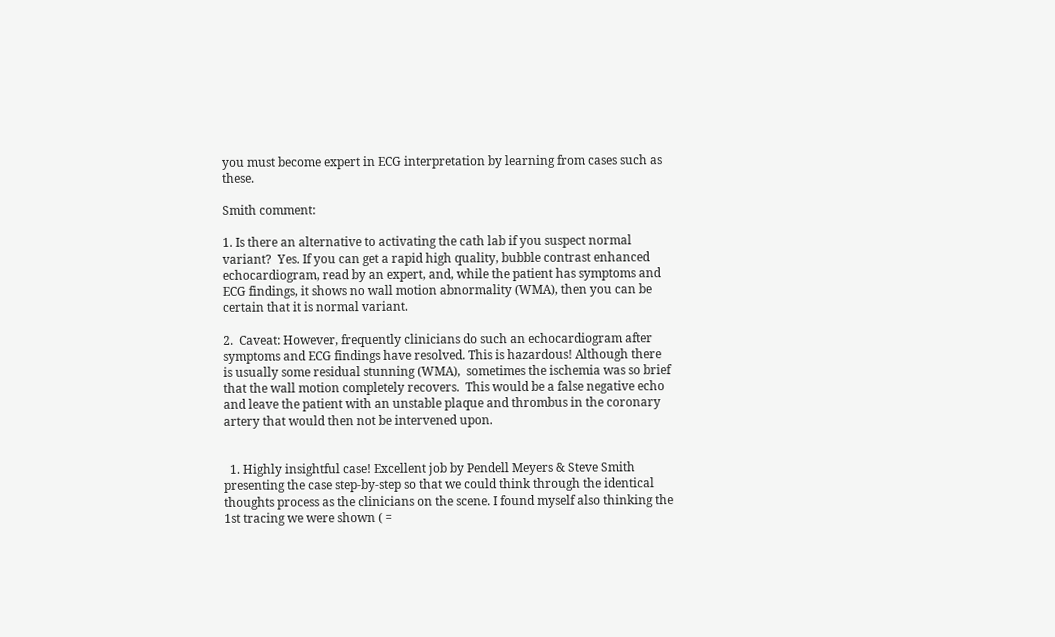you must become expert in ECG interpretation by learning from cases such as these.

Smith comment:

1. Is there an alternative to activating the cath lab if you suspect normal variant?  Yes. If you can get a rapid high quality, bubble contrast enhanced echocardiogram, read by an expert, and, while the patient has symptoms and ECG findings, it shows no wall motion abnormality (WMA), then you can be certain that it is normal variant.

2.  Caveat: However, frequently clinicians do such an echocardiogram after symptoms and ECG findings have resolved. This is hazardous! Although there is usually some residual stunning (WMA),  sometimes the ischemia was so brief that the wall motion completely recovers.  This would be a false negative echo and leave the patient with an unstable plaque and thrombus in the coronary artery that would then not be intervened upon.


  1. Highly insightful case! Excellent job by Pendell Meyers & Steve Smith presenting the case step-by-step so that we could think through the identical thoughts process as the clinicians on the scene. I found myself also thinking the 1st tracing we were shown ( =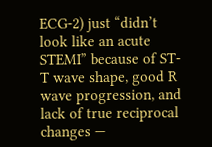ECG-2) just “didn’t look like an acute STEMI” because of ST-T wave shape, good R wave progression, and lack of true reciprocal changes —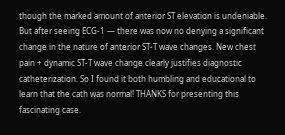though the marked amount of anterior ST elevation is undeniable. But after seeing ECG-1 — there was now no denying a significant change in the nature of anterior ST-T wave changes. New chest pain + dynamic ST-T wave change clearly justifies diagnostic catheterization. So I found it both humbling and educational to learn that the cath was normal! THANKS for presenting this fascinating case.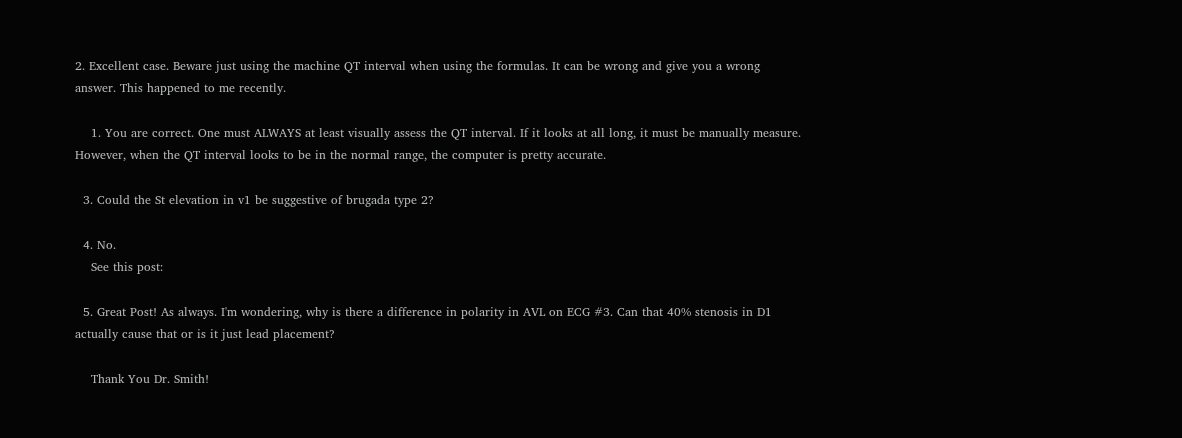2. Excellent case. Beware just using the machine QT interval when using the formulas. It can be wrong and give you a wrong answer. This happened to me recently.

    1. You are correct. One must ALWAYS at least visually assess the QT interval. If it looks at all long, it must be manually measure. However, when the QT interval looks to be in the normal range, the computer is pretty accurate.

  3. Could the St elevation in v1 be suggestive of brugada type 2?

  4. No.
    See this post:

  5. Great Post! As always. I'm wondering, why is there a difference in polarity in AVL on ECG #3. Can that 40% stenosis in D1 actually cause that or is it just lead placement?

    Thank You Dr. Smith!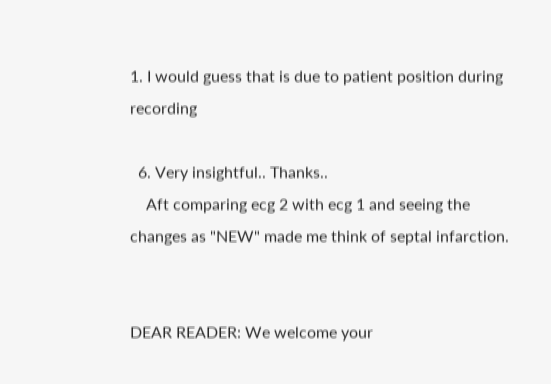1. I would guess that is due to patient position during recording

  6. Very insightful.. Thanks..
    Aft comparing ecg 2 with ecg 1 and seeing the changes as "NEW" made me think of septal infarction.


DEAR READER: We welcome your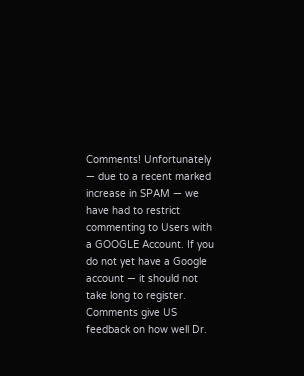Comments! Unfortunately — due to a recent marked increase in SPAM — we have had to restrict commenting to Users with a GOOGLE Account. If you do not yet have a Google account — it should not take long to register. Comments give US feedback on how well Dr.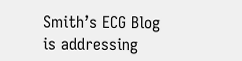Smith’s ECG Blog is addressing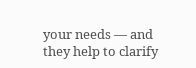your needs — and they help to clarify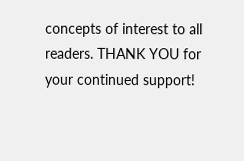concepts of interest to all readers. THANK YOU for your continued support!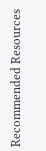Recommended Resources